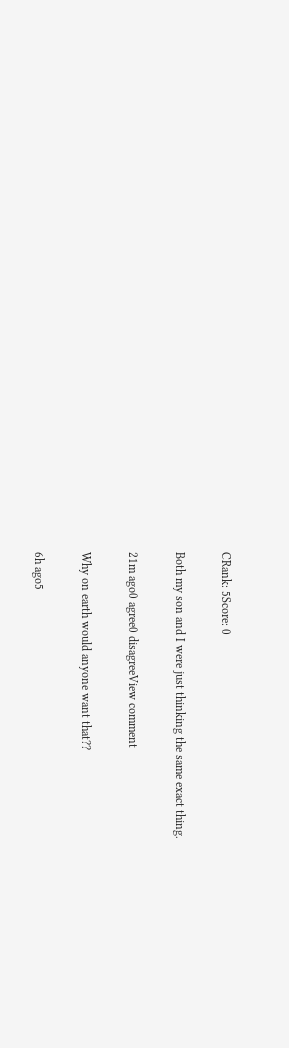CRank: 5Score: 0

Both my son and I were just thinking the same exact thing.

21m ago0 agree0 disagreeView comment

Why on earth would anyone want that??

6h ago5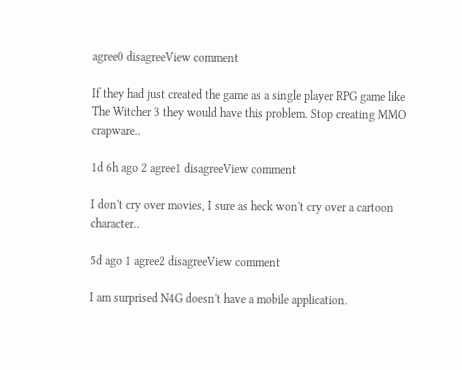agree0 disagreeView comment

If they had just created the game as a single player RPG game like The Witcher 3 they would have this problem. Stop creating MMO crapware..

1d 6h ago 2 agree1 disagreeView comment

I don't cry over movies, I sure as heck won't cry over a cartoon character..

5d ago 1 agree2 disagreeView comment

I am surprised N4G doesn't have a mobile application.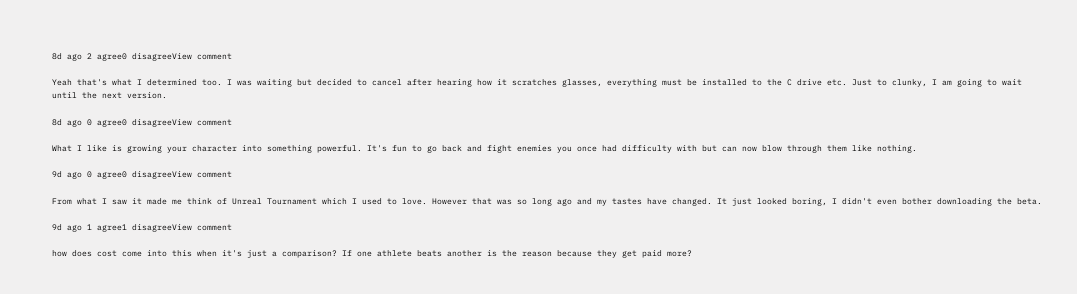8d ago 2 agree0 disagreeView comment

Yeah that's what I determined too. I was waiting but decided to cancel after hearing how it scratches glasses, everything must be installed to the C drive etc. Just to clunky, I am going to wait until the next version.

8d ago 0 agree0 disagreeView comment

What I like is growing your character into something powerful. It's fun to go back and fight enemies you once had difficulty with but can now blow through them like nothing.

9d ago 0 agree0 disagreeView comment

From what I saw it made me think of Unreal Tournament which I used to love. However that was so long ago and my tastes have changed. It just looked boring, I didn't even bother downloading the beta.

9d ago 1 agree1 disagreeView comment

how does cost come into this when it's just a comparison? If one athlete beats another is the reason because they get paid more?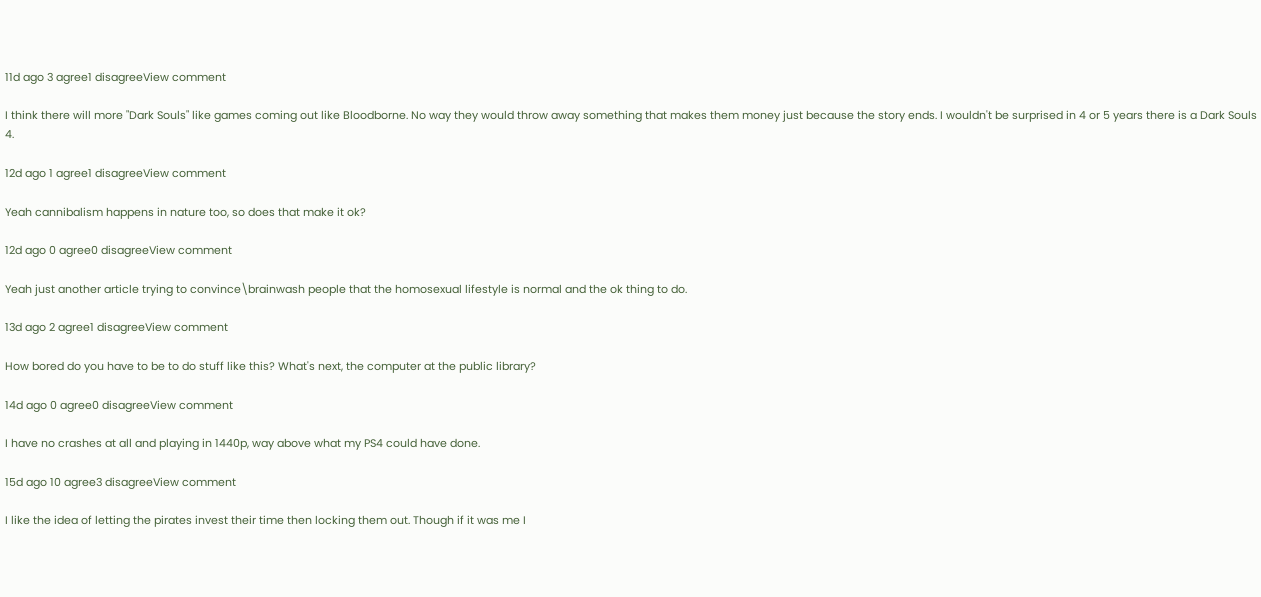11d ago 3 agree1 disagreeView comment

I think there will more "Dark Souls" like games coming out like Bloodborne. No way they would throw away something that makes them money just because the story ends. I wouldn't be surprised in 4 or 5 years there is a Dark Souls 4.

12d ago 1 agree1 disagreeView comment

Yeah cannibalism happens in nature too, so does that make it ok?

12d ago 0 agree0 disagreeView comment

Yeah just another article trying to convince\brainwash people that the homosexual lifestyle is normal and the ok thing to do.

13d ago 2 agree1 disagreeView comment

How bored do you have to be to do stuff like this? What's next, the computer at the public library?

14d ago 0 agree0 disagreeView comment

I have no crashes at all and playing in 1440p, way above what my PS4 could have done.

15d ago 10 agree3 disagreeView comment

I like the idea of letting the pirates invest their time then locking them out. Though if it was me I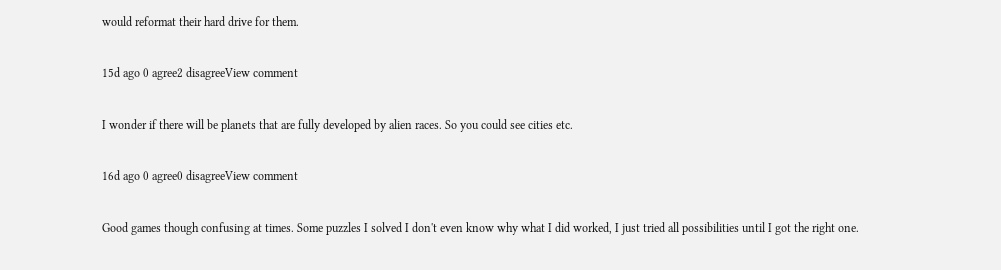would reformat their hard drive for them.

15d ago 0 agree2 disagreeView comment

I wonder if there will be planets that are fully developed by alien races. So you could see cities etc.

16d ago 0 agree0 disagreeView comment

Good games though confusing at times. Some puzzles I solved I don't even know why what I did worked, I just tried all possibilities until I got the right one.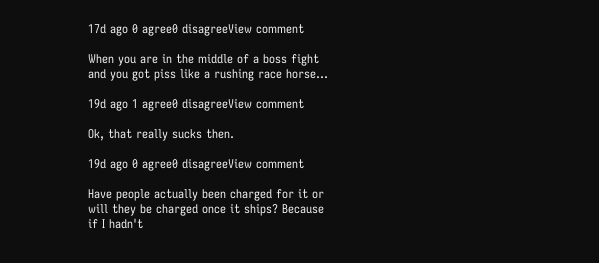17d ago 0 agree0 disagreeView comment

When you are in the middle of a boss fight and you got piss like a rushing race horse...

19d ago 1 agree0 disagreeView comment

Ok, that really sucks then.

19d ago 0 agree0 disagreeView comment

Have people actually been charged for it or will they be charged once it ships? Because if I hadn't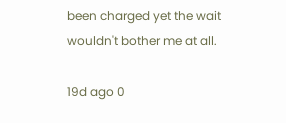been charged yet the wait wouldn't bother me at all.

19d ago 0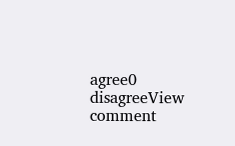agree0 disagreeView comment